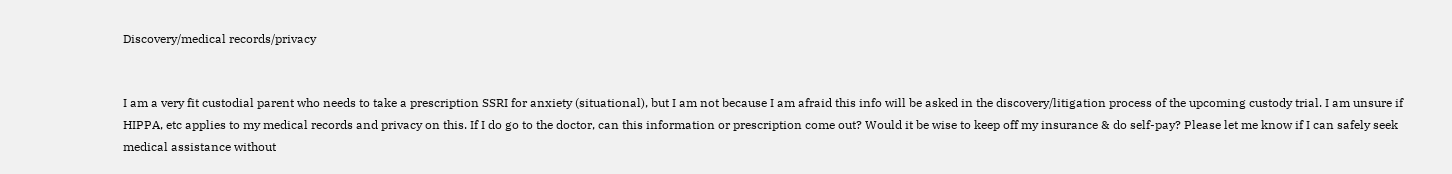Discovery/medical records/privacy


I am a very fit custodial parent who needs to take a prescription SSRI for anxiety (situational), but I am not because I am afraid this info will be asked in the discovery/litigation process of the upcoming custody trial. I am unsure if HIPPA, etc applies to my medical records and privacy on this. If I do go to the doctor, can this information or prescription come out? Would it be wise to keep off my insurance & do self-pay? Please let me know if I can safely seek medical assistance without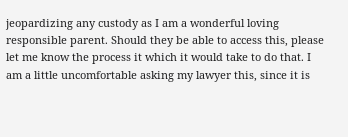jeopardizing any custody as I am a wonderful loving responsible parent. Should they be able to access this, please let me know the process it which it would take to do that. I am a little uncomfortable asking my lawyer this, since it is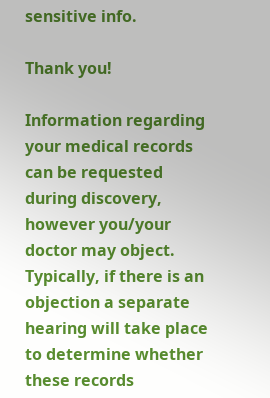sensitive info.

Thank you!

Information regarding your medical records can be requested during discovery, however you/your doctor may object. Typically, if there is an objection a separate hearing will take place to determine whether these records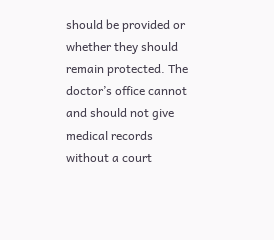should be provided or whether they should remain protected. The doctor’s office cannot and should not give medical records without a court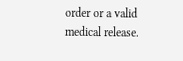order or a valid medical release.